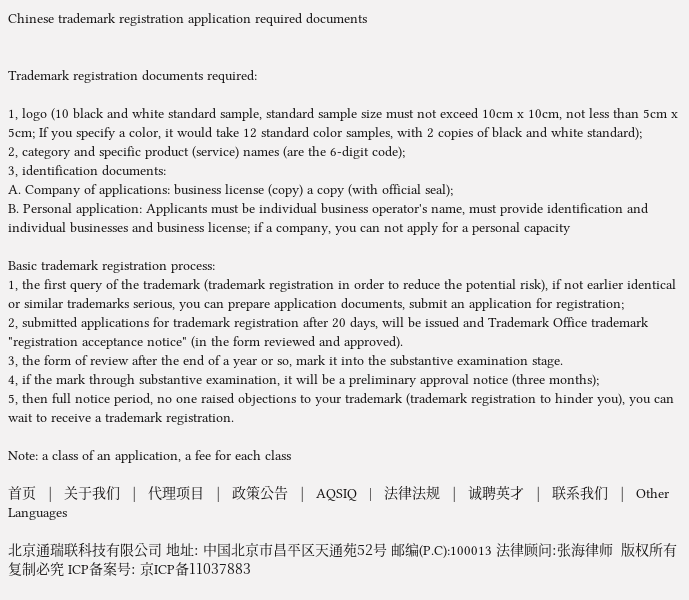Chinese trademark registration application required documents


Trademark registration documents required:

1, logo (10 black and white standard sample, standard sample size must not exceed 10cm x 10cm, not less than 5cm x 5cm; If you specify a color, it would take 12 standard color samples, with 2 copies of black and white standard);
2, category and specific product (service) names (are the 6-digit code);
3, identification documents:
A. Company of applications: business license (copy) a copy (with official seal);
B. Personal application: Applicants must be individual business operator's name, must provide identification and individual businesses and business license; if a company, you can not apply for a personal capacity

Basic trademark registration process:
1, the first query of the trademark (trademark registration in order to reduce the potential risk), if not earlier identical or similar trademarks serious, you can prepare application documents, submit an application for registration;
2, submitted applications for trademark registration after 20 days, will be issued and Trademark Office trademark "registration acceptance notice" (in the form reviewed and approved).
3, the form of review after the end of a year or so, mark it into the substantive examination stage.
4, if the mark through substantive examination, it will be a preliminary approval notice (three months);
5, then full notice period, no one raised objections to your trademark (trademark registration to hinder you), you can wait to receive a trademark registration.

Note: a class of an application, a fee for each class

首页   |   关于我们   |   代理项目   |   政策公告   |   AQSIQ   |   法律法规   |   诚聘英才   |   联系我们   |   Other Languages

北京通瑞联科技有限公司 地址: 中国北京市昌平区天通苑52号 邮编(P.C):100013 法律顾问:张海律师  版权所有 复制必究 ICP备案号: 京ICP备11037883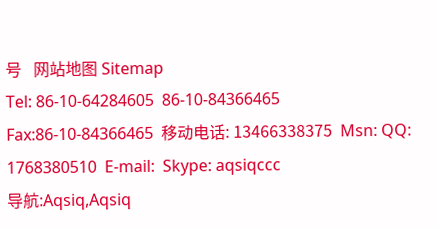号   网站地图 Sitemap
Tel: 86-10-64284605  86-10-84366465  Fax:86-10-84366465  移动电话: 13466338375  Msn: QQ: 1768380510  E-mail:  Skype: aqsiqccc
导航:Aqsiq,Aqsiq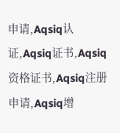申请,Aqsiq认证,Aqsiq证书,Aqsiq资格证书,Aqsiq注册申请,Aqsiq增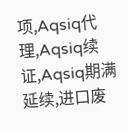项,Aqsiq代理,Aqsiq续证,Aqsiq期满延续,进口废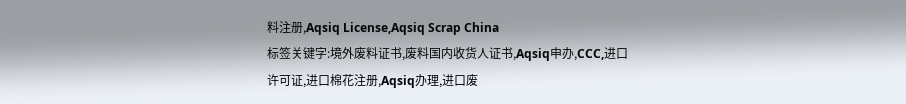料注册,Aqsiq License,Aqsiq Scrap China
标签关键字:境外废料证书,废料国内收货人证书,Aqsiq申办,CCC,进口许可证,进口棉花注册,Aqsiq办理,进口废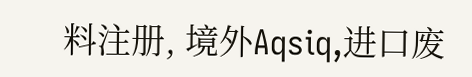料注册, 境外Aqsiq,进口废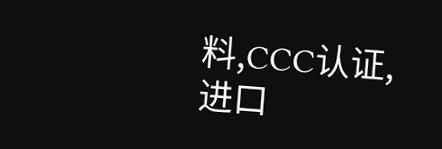料,CCC认证, 进口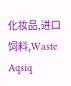化妆品,进口饲料,Waste Aqsiq